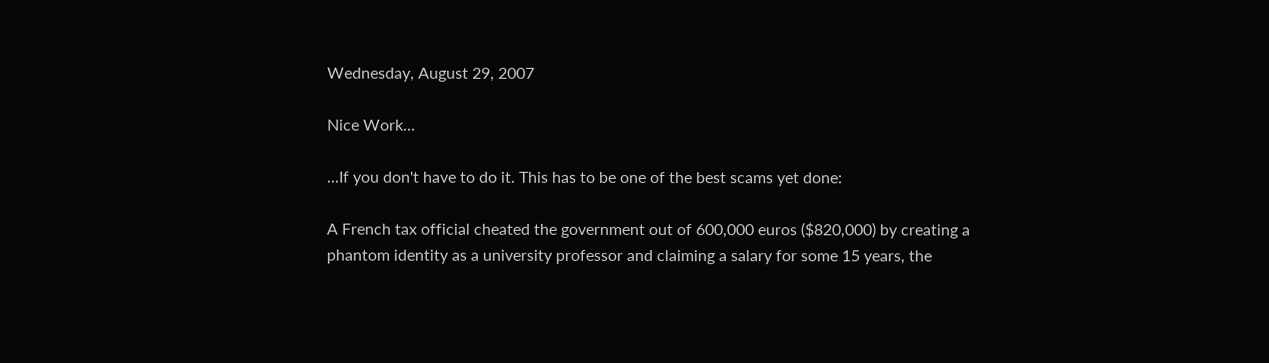Wednesday, August 29, 2007

Nice Work...

...If you don't have to do it. This has to be one of the best scams yet done:

A French tax official cheated the government out of 600,000 euros ($820,000) by creating a phantom identity as a university professor and claiming a salary for some 15 years, the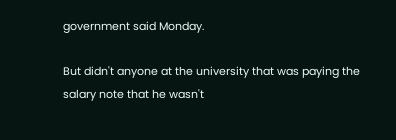government said Monday.

But didn't anyone at the university that was paying the salary note that he wasn't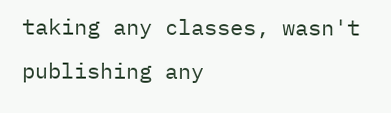taking any classes, wasn't publishing any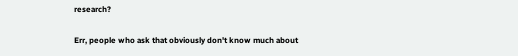research?

Err, people who ask that obviously don't know much about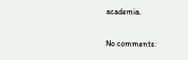academia.

No comments: